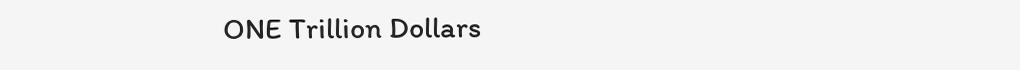ONE Trillion Dollars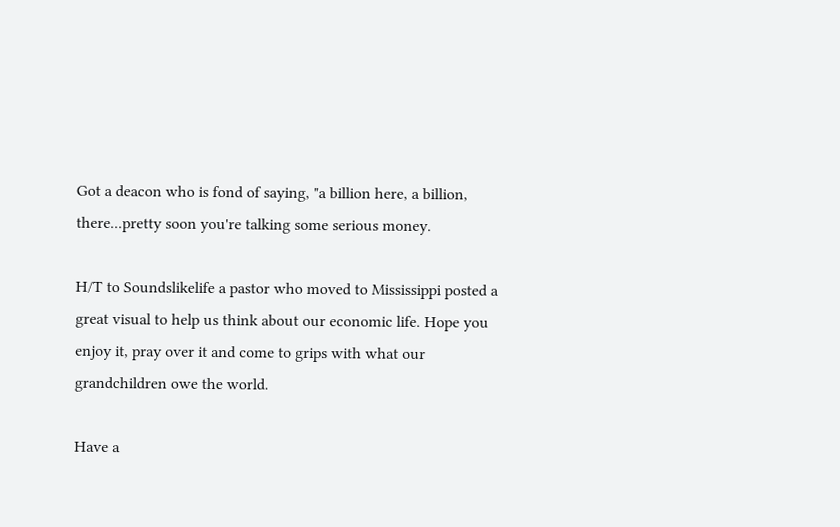Got a deacon who is fond of saying, "a billion here, a billion, there...pretty soon you're talking some serious money.

H/T to Soundslikelife a pastor who moved to Mississippi posted a great visual to help us think about our economic life. Hope you enjoy it, pray over it and come to grips with what our grandchildren owe the world.

Have a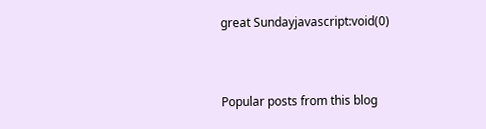great Sundayjavascript:void(0)



Popular posts from this blog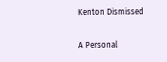Kenton Dismissed

A Personal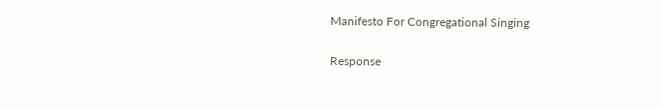Manifesto For Congregational Singing

Response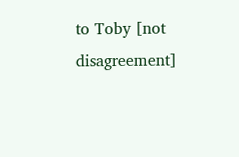to Toby [not disagreement]